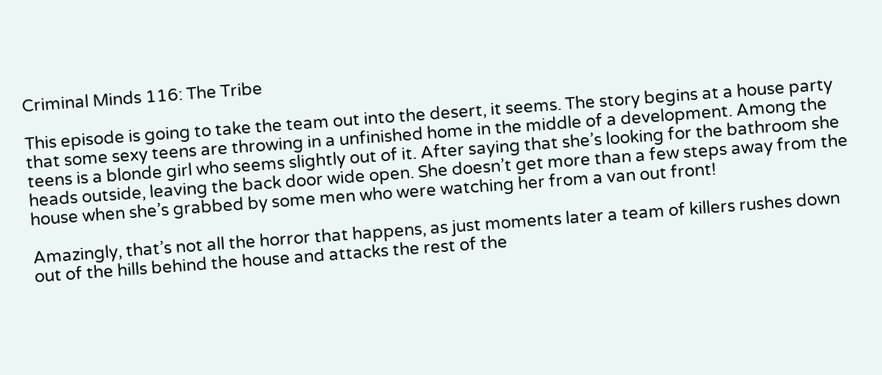Criminal Minds 116: The Tribe

This episode is going to take the team out into the desert, it seems. The story begins at a house party that some sexy teens are throwing in a unfinished home in the middle of a development. Among the teens is a blonde girl who seems slightly out of it. After saying that she’s looking for the bathroom she heads outside, leaving the back door wide open. She doesn’t get more than a few steps away from the house when she’s grabbed by some men who were watching her from a van out front!

Amazingly, that’s not all the horror that happens, as just moments later a team of killers rushes down out of the hills behind the house and attacks the rest of the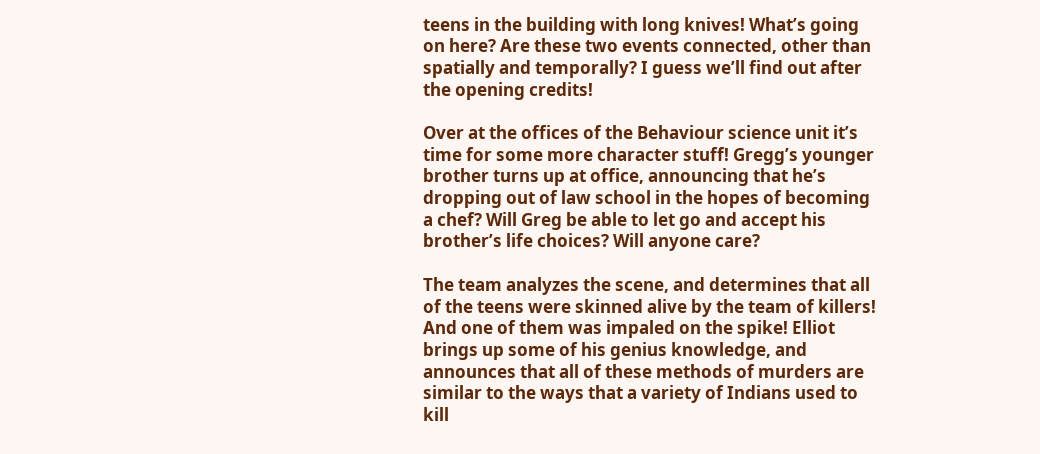teens in the building with long knives! What’s going on here? Are these two events connected, other than spatially and temporally? I guess we’ll find out after the opening credits!

Over at the offices of the Behaviour science unit it’s time for some more character stuff! Gregg’s younger brother turns up at office, announcing that he’s dropping out of law school in the hopes of becoming a chef? Will Greg be able to let go and accept his brother’s life choices? Will anyone care?

The team analyzes the scene, and determines that all of the teens were skinned alive by the team of killers! And one of them was impaled on the spike! Elliot brings up some of his genius knowledge, and announces that all of these methods of murders are similar to the ways that a variety of Indians used to kill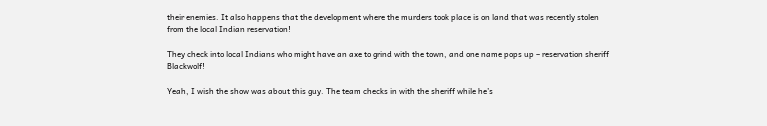their enemies. It also happens that the development where the murders took place is on land that was recently stolen from the local Indian reservation!

They check into local Indians who might have an axe to grind with the town, and one name pops up – reservation sheriff Blackwolf!

Yeah, I wish the show was about this guy. The team checks in with the sheriff while he’s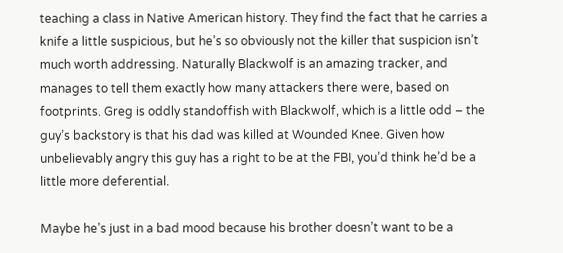teaching a class in Native American history. They find the fact that he carries a knife a little suspicious, but he’s so obviously not the killer that suspicion isn’t much worth addressing. Naturally Blackwolf is an amazing tracker, and manages to tell them exactly how many attackers there were, based on footprints. Greg is oddly standoffish with Blackwolf, which is a little odd – the guy’s backstory is that his dad was killed at Wounded Knee. Given how unbelievably angry this guy has a right to be at the FBI, you’d think he’d be a little more deferential.

Maybe he’s just in a bad mood because his brother doesn’t want to be a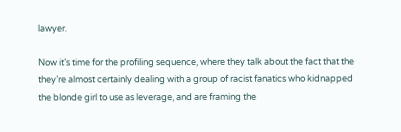lawyer.

Now it’s time for the profiling sequence, where they talk about the fact that the they’re almost certainly dealing with a group of racist fanatics who kidnapped the blonde girl to use as leverage, and are framing the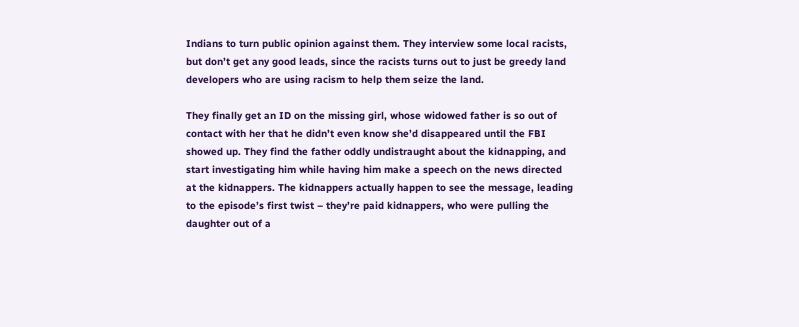Indians to turn public opinion against them. They interview some local racists, but don’t get any good leads, since the racists turns out to just be greedy land developers who are using racism to help them seize the land.

They finally get an ID on the missing girl, whose widowed father is so out of contact with her that he didn’t even know she’d disappeared until the FBI showed up. They find the father oddly undistraught about the kidnapping, and start investigating him while having him make a speech on the news directed at the kidnappers. The kidnappers actually happen to see the message, leading to the episode’s first twist – they’re paid kidnappers, who were pulling the daughter out of a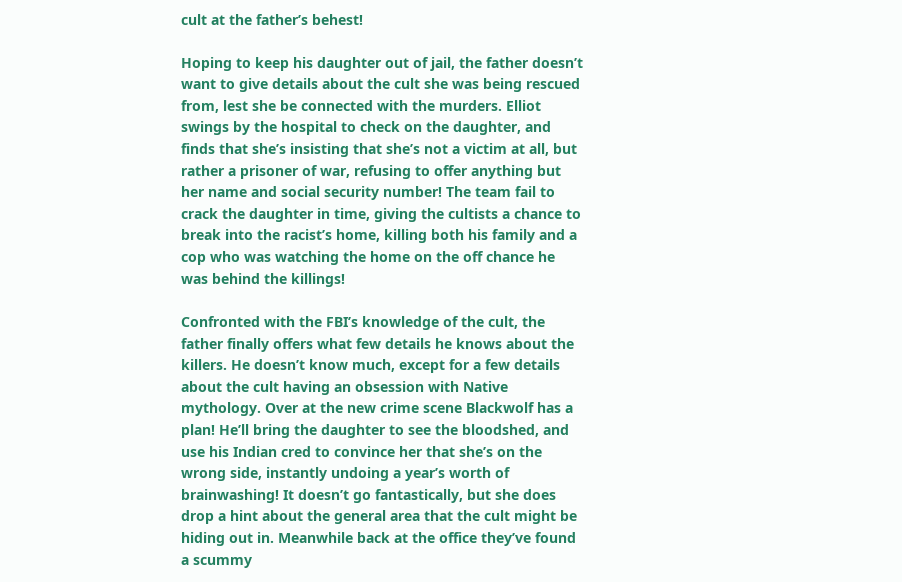cult at the father’s behest!

Hoping to keep his daughter out of jail, the father doesn’t want to give details about the cult she was being rescued from, lest she be connected with the murders. Elliot swings by the hospital to check on the daughter, and finds that she’s insisting that she’s not a victim at all, but rather a prisoner of war, refusing to offer anything but her name and social security number! The team fail to crack the daughter in time, giving the cultists a chance to break into the racist’s home, killing both his family and a cop who was watching the home on the off chance he was behind the killings!

Confronted with the FBI’s knowledge of the cult, the father finally offers what few details he knows about the killers. He doesn’t know much, except for a few details about the cult having an obsession with Native mythology. Over at the new crime scene Blackwolf has a plan! He’ll bring the daughter to see the bloodshed, and use his Indian cred to convince her that she’s on the wrong side, instantly undoing a year’s worth of brainwashing! It doesn’t go fantastically, but she does drop a hint about the general area that the cult might be hiding out in. Meanwhile back at the office they’ve found a scummy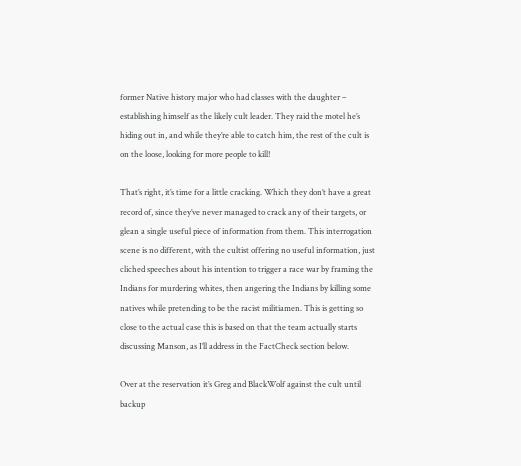former Native history major who had classes with the daughter – establishing himself as the likely cult leader. They raid the motel he’s hiding out in, and while they’re able to catch him, the rest of the cult is on the loose, looking for more people to kill!

That’s right, it’s time for a little cracking. Which they don’t have a great record of, since they’ve never managed to crack any of their targets, or glean a single useful piece of information from them. This interrogation scene is no different, with the cultist offering no useful information, just cliched speeches about his intention to trigger a race war by framing the Indians for murdering whites, then angering the Indians by killing some natives while pretending to be the racist militiamen. This is getting so close to the actual case this is based on that the team actually starts discussing Manson, as I’ll address in the FactCheck section below.

Over at the reservation it’s Greg and BlackWolf against the cult until backup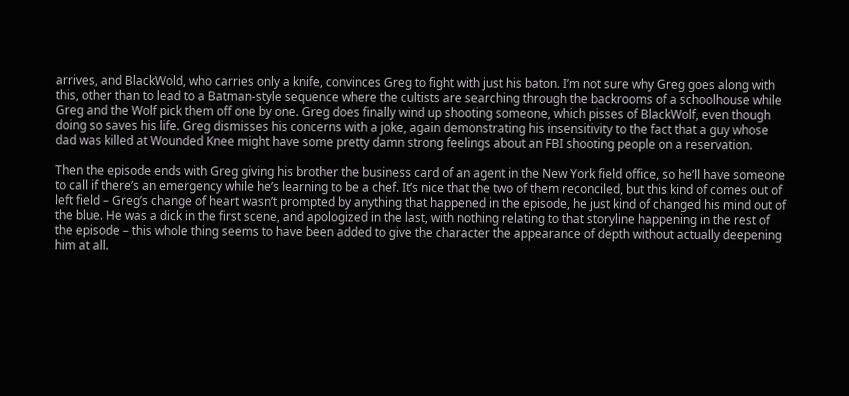arrives, and BlackWold, who carries only a knife, convinces Greg to fight with just his baton. I’m not sure why Greg goes along with this, other than to lead to a Batman-style sequence where the cultists are searching through the backrooms of a schoolhouse while Greg and the Wolf pick them off one by one. Greg does finally wind up shooting someone, which pisses of BlackWolf, even though doing so saves his life. Greg dismisses his concerns with a joke, again demonstrating his insensitivity to the fact that a guy whose dad was killed at Wounded Knee might have some pretty damn strong feelings about an FBI shooting people on a reservation.

Then the episode ends with Greg giving his brother the business card of an agent in the New York field office, so he’ll have someone to call if there’s an emergency while he’s learning to be a chef. It’s nice that the two of them reconciled, but this kind of comes out of left field – Greg’s change of heart wasn’t prompted by anything that happened in the episode, he just kind of changed his mind out of the blue. He was a dick in the first scene, and apologized in the last, with nothing relating to that storyline happening in the rest of the episode – this whole thing seems to have been added to give the character the appearance of depth without actually deepening him at all.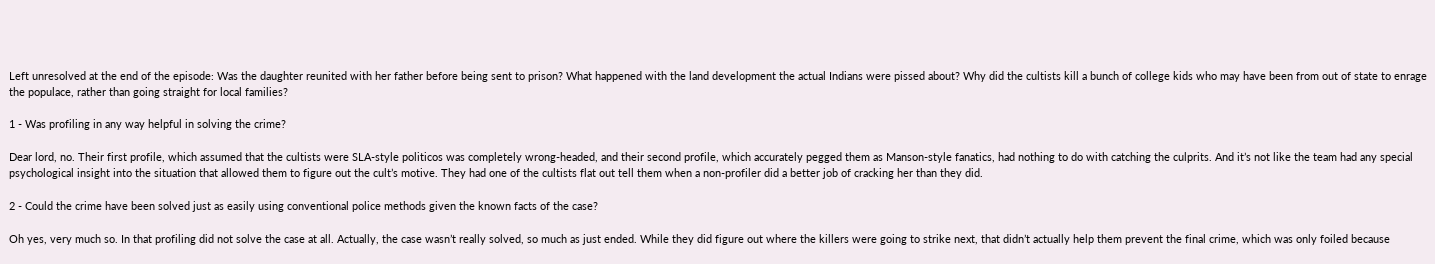Left unresolved at the end of the episode: Was the daughter reunited with her father before being sent to prison? What happened with the land development the actual Indians were pissed about? Why did the cultists kill a bunch of college kids who may have been from out of state to enrage the populace, rather than going straight for local families?

1 - Was profiling in any way helpful in solving the crime?

Dear lord, no. Their first profile, which assumed that the cultists were SLA-style politicos was completely wrong-headed, and their second profile, which accurately pegged them as Manson-style fanatics, had nothing to do with catching the culprits. And it’s not like the team had any special psychological insight into the situation that allowed them to figure out the cult’s motive. They had one of the cultists flat out tell them when a non-profiler did a better job of cracking her than they did.

2 - Could the crime have been solved just as easily using conventional police methods given the known facts of the case?

Oh yes, very much so. In that profiling did not solve the case at all. Actually, the case wasn’t really solved, so much as just ended. While they did figure out where the killers were going to strike next, that didn’t actually help them prevent the final crime, which was only foiled because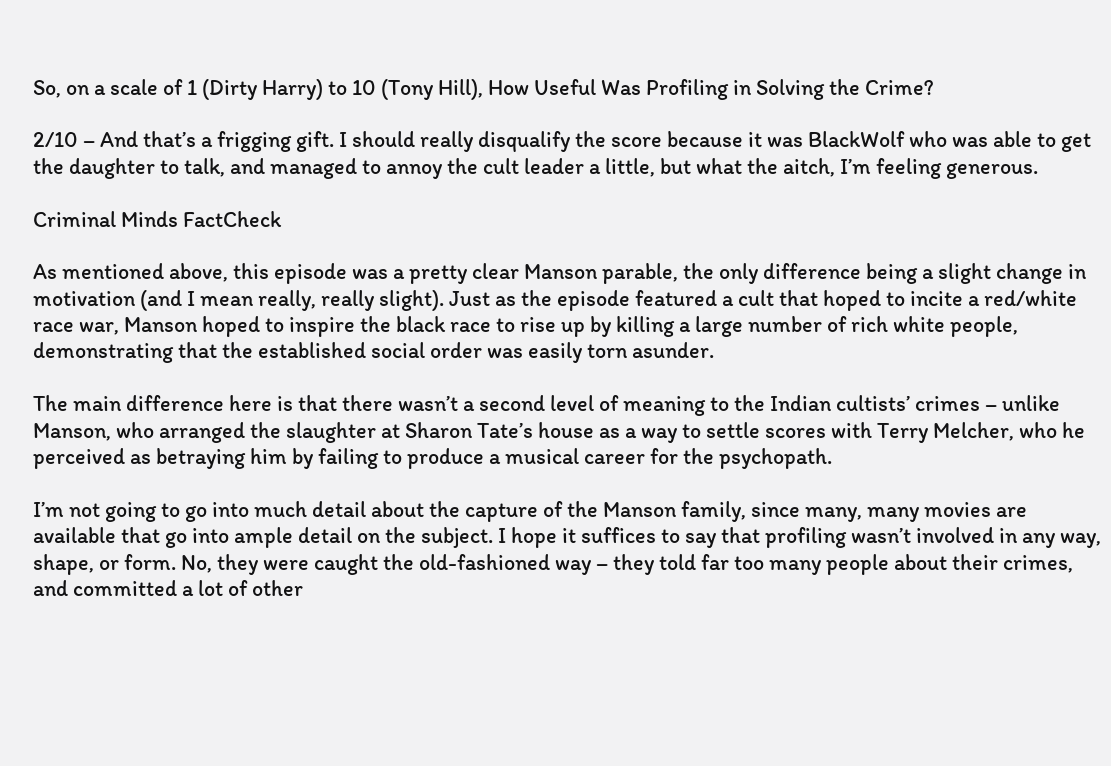So, on a scale of 1 (Dirty Harry) to 10 (Tony Hill), How Useful Was Profiling in Solving the Crime?

2/10 – And that’s a frigging gift. I should really disqualify the score because it was BlackWolf who was able to get the daughter to talk, and managed to annoy the cult leader a little, but what the aitch, I’m feeling generous.

Criminal Minds FactCheck

As mentioned above, this episode was a pretty clear Manson parable, the only difference being a slight change in motivation (and I mean really, really slight). Just as the episode featured a cult that hoped to incite a red/white race war, Manson hoped to inspire the black race to rise up by killing a large number of rich white people, demonstrating that the established social order was easily torn asunder.

The main difference here is that there wasn’t a second level of meaning to the Indian cultists’ crimes – unlike Manson, who arranged the slaughter at Sharon Tate’s house as a way to settle scores with Terry Melcher, who he perceived as betraying him by failing to produce a musical career for the psychopath.

I’m not going to go into much detail about the capture of the Manson family, since many, many movies are available that go into ample detail on the subject. I hope it suffices to say that profiling wasn’t involved in any way, shape, or form. No, they were caught the old-fashioned way – they told far too many people about their crimes, and committed a lot of other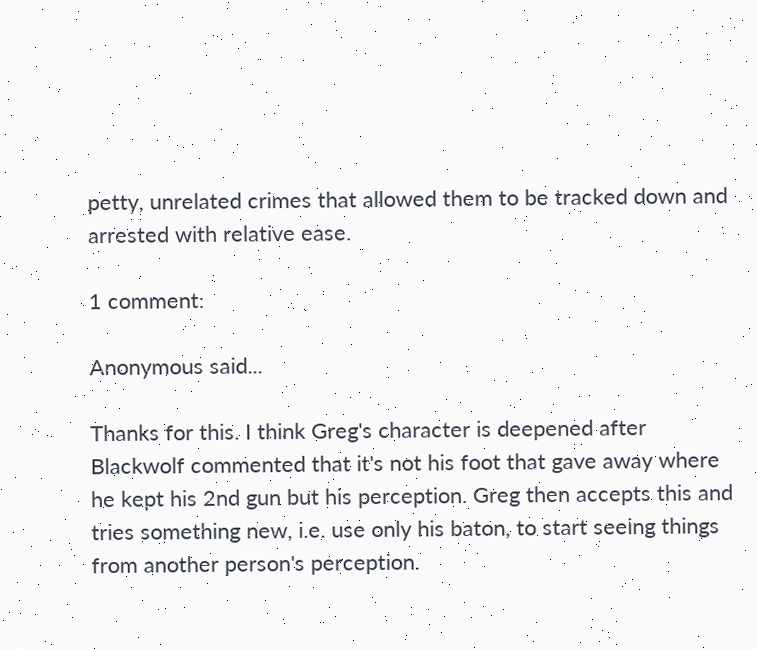petty, unrelated crimes that allowed them to be tracked down and arrested with relative ease.

1 comment:

Anonymous said...

Thanks for this. I think Greg's character is deepened after Blackwolf commented that it's not his foot that gave away where he kept his 2nd gun but his perception. Greg then accepts this and tries something new, i.e. use only his baton, to start seeing things from another person's perception.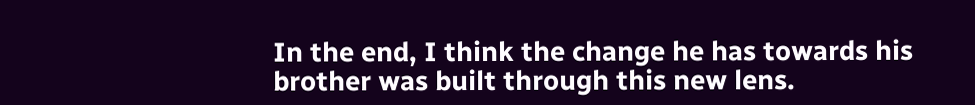In the end, I think the change he has towards his brother was built through this new lens.